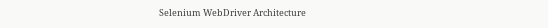Selenium WebDriver Architecture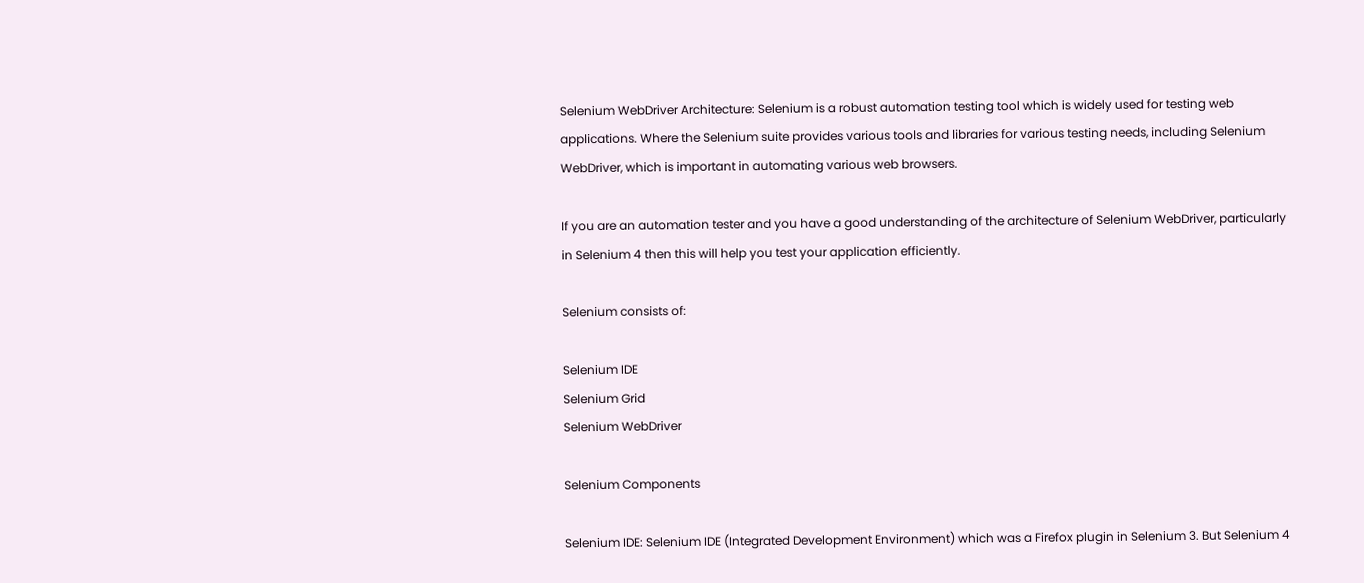Selenium WebDriver Architecture: Selenium is a robust automation testing tool which is widely used for testing web applications. Where the Selenium suite provides various tools and libraries for various testing needs, including Selenium WebDriver, which is important in automating various web browsers.

If you are an automation tester and you have a good understanding of the architecture of Selenium WebDriver, particularly in Selenium 4 then this will help you test your application efficiently.

Selenium consists of:

Selenium IDE
Selenium Grid
Selenium WebDriver

Selenium Components

Selenium IDE: Selenium IDE (Integrated Development Environment) which was a Firefox plugin in Selenium 3. But Selenium 4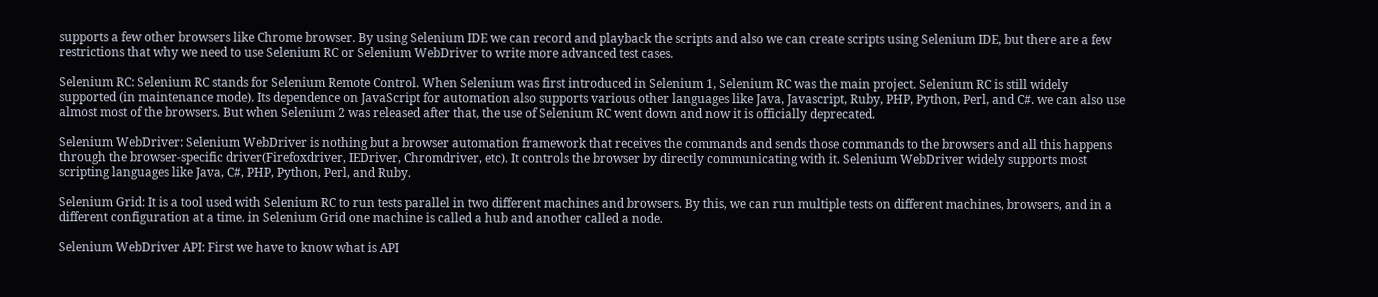supports a few other browsers like Chrome browser. By using Selenium IDE we can record and playback the scripts and also we can create scripts using Selenium IDE, but there are a few restrictions that why we need to use Selenium RC or Selenium WebDriver to write more advanced test cases.

Selenium RC: Selenium RC stands for Selenium Remote Control. When Selenium was first introduced in Selenium 1, Selenium RC was the main project. Selenium RC is still widely supported (in maintenance mode). Its dependence on JavaScript for automation also supports various other languages like Java, Javascript, Ruby, PHP, Python, Perl, and C#. we can also use almost most of the browsers. But when Selenium 2 was released after that, the use of Selenium RC went down and now it is officially deprecated.

Selenium WebDriver: Selenium WebDriver is nothing but a browser automation framework that receives the commands and sends those commands to the browsers and all this happens through the browser-specific driver(Firefoxdriver, IEDriver, Chromdriver, etc). It controls the browser by directly communicating with it. Selenium WebDriver widely supports most scripting languages like Java, C#, PHP, Python, Perl, and Ruby.

Selenium Grid: It is a tool used with Selenium RC to run tests parallel in two different machines and browsers. By this, we can run multiple tests on different machines, browsers, and in a different configuration at a time. in Selenium Grid one machine is called a hub and another called a node.

Selenium WebDriver API: First we have to know what is API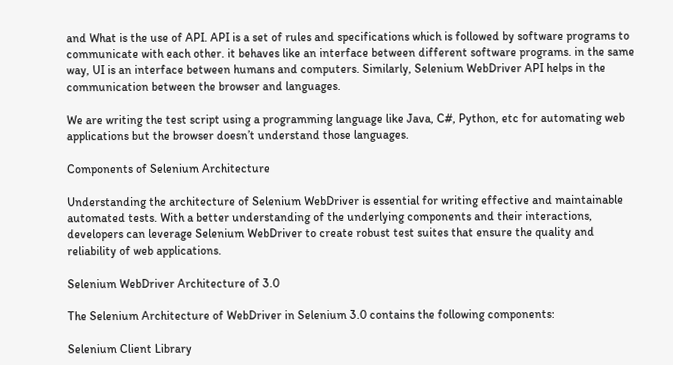and What is the use of API. API is a set of rules and specifications which is followed by software programs to communicate with each other. it behaves like an interface between different software programs. in the same way, UI is an interface between humans and computers. Similarly, Selenium WebDriver API helps in the communication between the browser and languages.

We are writing the test script using a programming language like Java, C#, Python, etc for automating web applications but the browser doesn’t understand those languages.

Components of Selenium Architecture

Understanding the architecture of Selenium WebDriver is essential for writing effective and maintainable automated tests. With a better understanding of the underlying components and their interactions, developers can leverage Selenium WebDriver to create robust test suites that ensure the quality and reliability of web applications.

Selenium WebDriver Architecture of 3.0

The Selenium Architecture of WebDriver in Selenium 3.0 contains the following components:

Selenium Client Library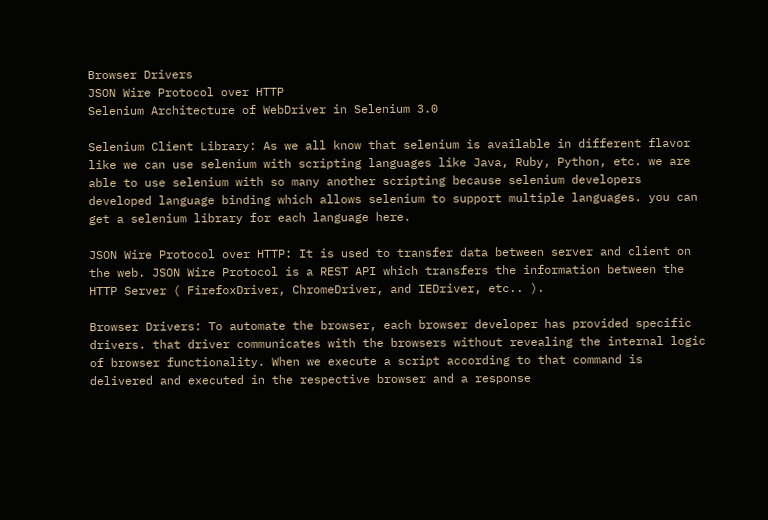Browser Drivers
JSON Wire Protocol over HTTP
Selenium Architecture of WebDriver in Selenium 3.0

Selenium Client Library: As we all know that selenium is available in different flavor like we can use selenium with scripting languages like Java, Ruby, Python, etc. we are able to use selenium with so many another scripting because selenium developers developed language binding which allows selenium to support multiple languages. you can get a selenium library for each language here.

JSON Wire Protocol over HTTP: It is used to transfer data between server and client on the web. JSON Wire Protocol is a REST API which transfers the information between the HTTP Server ( FirefoxDriver, ChromeDriver, and IEDriver, etc.. ).

Browser Drivers: To automate the browser, each browser developer has provided specific drivers. that driver communicates with the browsers without revealing the internal logic of browser functionality. When we execute a script according to that command is delivered and executed in the respective browser and a response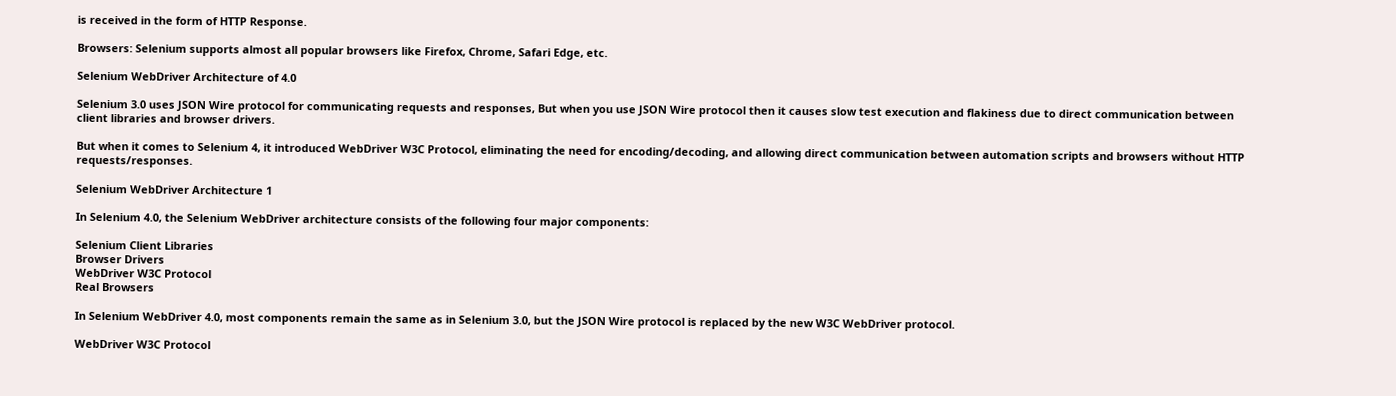is received in the form of HTTP Response.

Browsers: Selenium supports almost all popular browsers like Firefox, Chrome, Safari Edge, etc.

Selenium WebDriver Architecture of 4.0

Selenium 3.0 uses JSON Wire protocol for communicating requests and responses, But when you use JSON Wire protocol then it causes slow test execution and flakiness due to direct communication between client libraries and browser drivers.

But when it comes to Selenium 4, it introduced WebDriver W3C Protocol, eliminating the need for encoding/decoding, and allowing direct communication between automation scripts and browsers without HTTP requests/responses.

Selenium WebDriver Architecture 1

In Selenium 4.0, the Selenium WebDriver architecture consists of the following four major components:

Selenium Client Libraries
Browser Drivers
WebDriver W3C Protocol
Real Browsers

In Selenium WebDriver 4.0, most components remain the same as in Selenium 3.0, but the JSON Wire protocol is replaced by the new W3C WebDriver protocol.

WebDriver W3C Protocol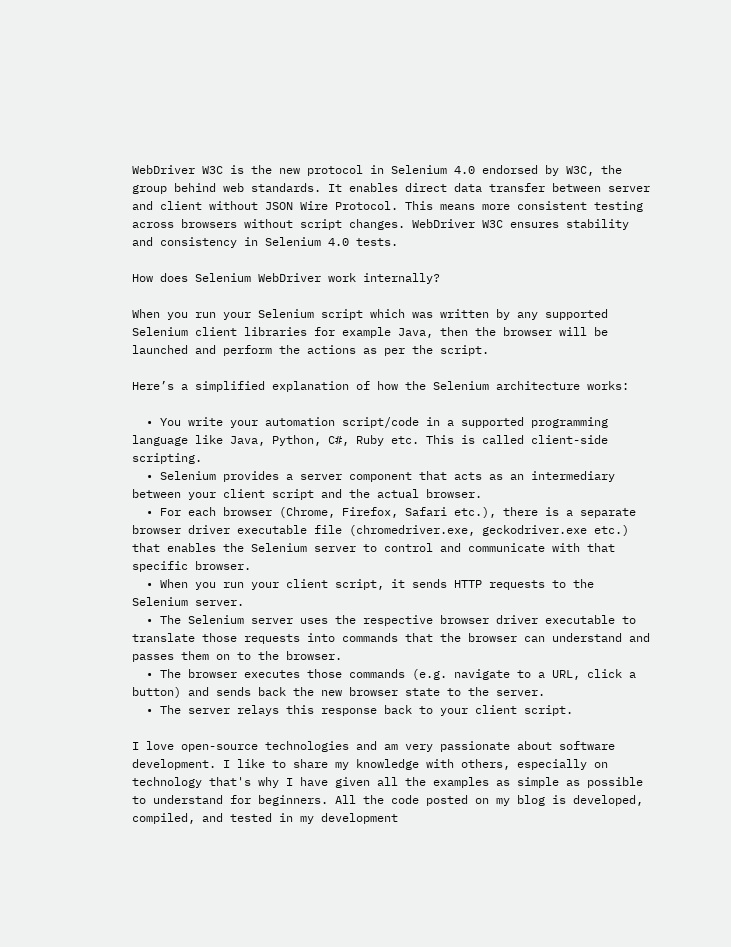WebDriver W3C is the new protocol in Selenium 4.0 endorsed by W3C, the group behind web standards. It enables direct data transfer between server and client without JSON Wire Protocol. This means more consistent testing across browsers without script changes. WebDriver W3C ensures stability and consistency in Selenium 4.0 tests.

How does Selenium WebDriver work internally?

When you run your Selenium script which was written by any supported Selenium client libraries for example Java, then the browser will be launched and perform the actions as per the script.

Here’s a simplified explanation of how the Selenium architecture works:

  • You write your automation script/code in a supported programming language like Java, Python, C#, Ruby etc. This is called client-side scripting.
  • Selenium provides a server component that acts as an intermediary between your client script and the actual browser.
  • For each browser (Chrome, Firefox, Safari etc.), there is a separate browser driver executable file (chromedriver.exe, geckodriver.exe etc.) that enables the Selenium server to control and communicate with that specific browser.
  • When you run your client script, it sends HTTP requests to the Selenium server.
  • The Selenium server uses the respective browser driver executable to translate those requests into commands that the browser can understand and passes them on to the browser.
  • The browser executes those commands (e.g. navigate to a URL, click a button) and sends back the new browser state to the server.
  • The server relays this response back to your client script.

I love open-source technologies and am very passionate about software development. I like to share my knowledge with others, especially on technology that's why I have given all the examples as simple as possible to understand for beginners. All the code posted on my blog is developed, compiled, and tested in my development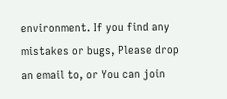environment. If you find any mistakes or bugs, Please drop an email to, or You can join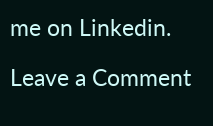me on Linkedin.

Leave a Comment